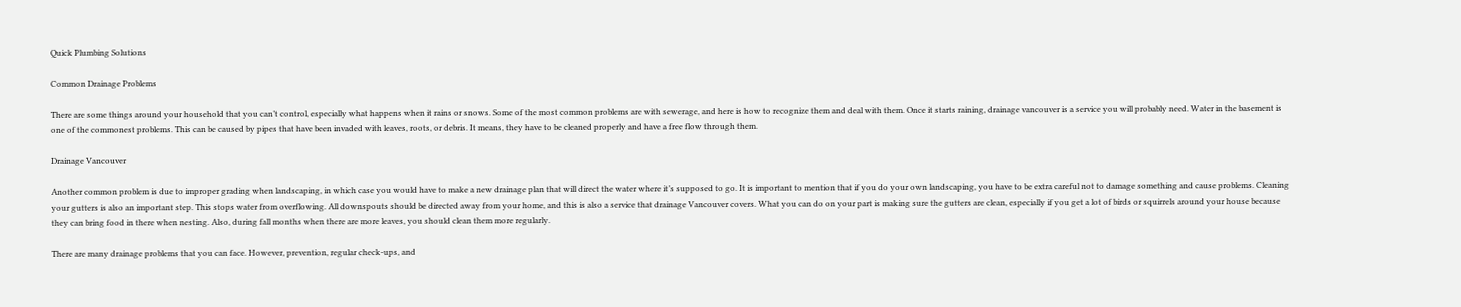Quick Plumbing Solutions

Common Drainage Problems

There are some things around your household that you can’t control, especially what happens when it rains or snows. Some of the most common problems are with sewerage, and here is how to recognize them and deal with them. Once it starts raining, drainage vancouver is a service you will probably need. Water in the basement is one of the commonest problems. This can be caused by pipes that have been invaded with leaves, roots, or debris. It means, they have to be cleaned properly and have a free flow through them.

Drainage Vancouver

Another common problem is due to improper grading when landscaping, in which case you would have to make a new drainage plan that will direct the water where it’s supposed to go. It is important to mention that if you do your own landscaping, you have to be extra careful not to damage something and cause problems. Cleaning your gutters is also an important step. This stops water from overflowing. All downspouts should be directed away from your home, and this is also a service that drainage Vancouver covers. What you can do on your part is making sure the gutters are clean, especially if you get a lot of birds or squirrels around your house because they can bring food in there when nesting. Also, during fall months when there are more leaves, you should clean them more regularly.

There are many drainage problems that you can face. However, prevention, regular check-ups, and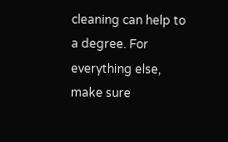cleaning can help to a degree. For everything else, make sure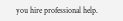you hire professional help.